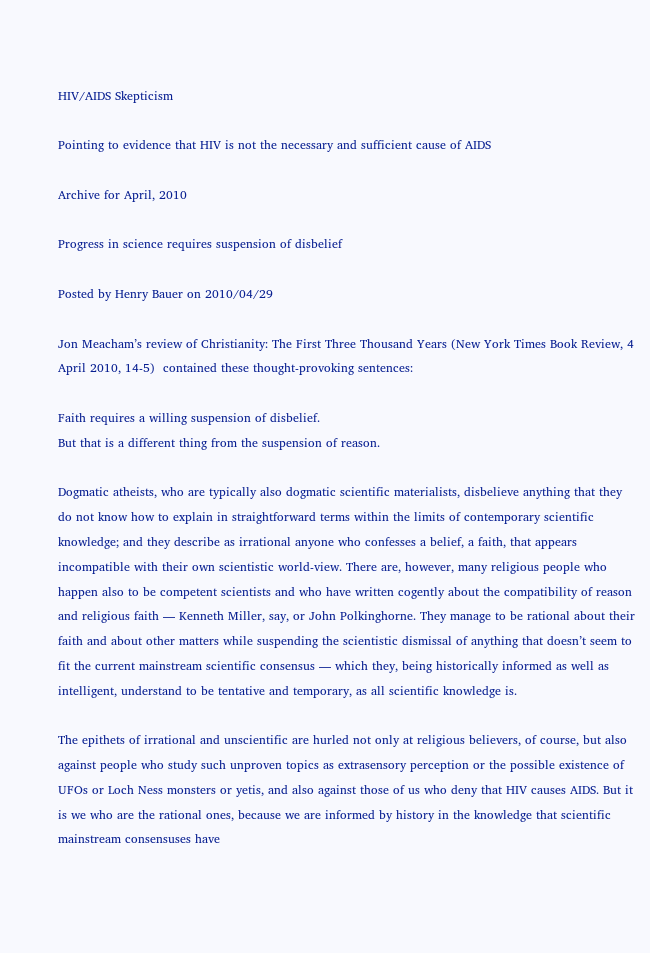HIV/AIDS Skepticism

Pointing to evidence that HIV is not the necessary and sufficient cause of AIDS

Archive for April, 2010

Progress in science requires suspension of disbelief

Posted by Henry Bauer on 2010/04/29

Jon Meacham’s review of Christianity: The First Three Thousand Years (New York Times Book Review, 4 April 2010, 14-5)  contained these thought-provoking sentences:

Faith requires a willing suspension of disbelief.
But that is a different thing from the suspension of reason.

Dogmatic atheists, who are typically also dogmatic scientific materialists, disbelieve anything that they do not know how to explain in straightforward terms within the limits of contemporary scientific knowledge; and they describe as irrational anyone who confesses a belief, a faith, that appears incompatible with their own scientistic world-view. There are, however, many religious people who happen also to be competent scientists and who have written cogently about the compatibility of reason and religious faith — Kenneth Miller, say, or John Polkinghorne. They manage to be rational about their faith and about other matters while suspending the scientistic dismissal of anything that doesn’t seem to fit the current mainstream scientific consensus — which they, being historically informed as well as intelligent, understand to be tentative and temporary, as all scientific knowledge is.

The epithets of irrational and unscientific are hurled not only at religious believers, of course, but also against people who study such unproven topics as extrasensory perception or the possible existence of UFOs or Loch Ness monsters or yetis, and also against those of us who deny that HIV causes AIDS. But it is we who are the rational ones, because we are informed by history in the knowledge that scientific mainstream consensuses have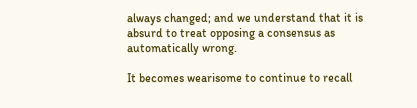always changed; and we understand that it is absurd to treat opposing a consensus as automatically wrong.

It becomes wearisome to continue to recall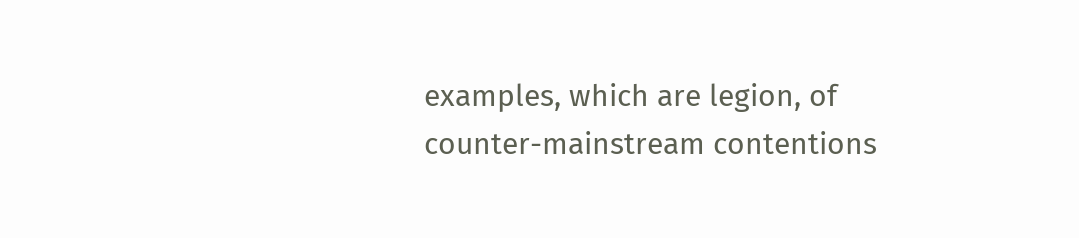examples, which are legion, of counter-mainstream contentions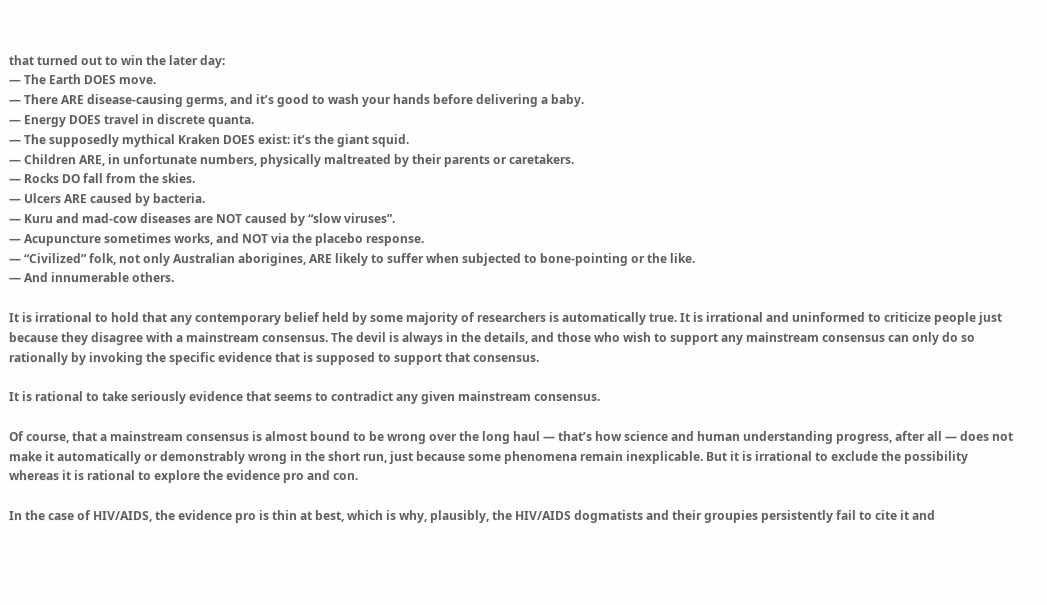that turned out to win the later day:
— The Earth DOES move.
— There ARE disease-causing germs, and it’s good to wash your hands before delivering a baby.
— Energy DOES travel in discrete quanta.
— The supposedly mythical Kraken DOES exist: it’s the giant squid.
— Children ARE, in unfortunate numbers, physically maltreated by their parents or caretakers.
— Rocks DO fall from the skies.
— Ulcers ARE caused by bacteria.
— Kuru and mad-cow diseases are NOT caused by “slow viruses”.
— Acupuncture sometimes works, and NOT via the placebo response.
— “Civilized” folk, not only Australian aborigines, ARE likely to suffer when subjected to bone-pointing or the like.
— And innumerable others.

It is irrational to hold that any contemporary belief held by some majority of researchers is automatically true. It is irrational and uninformed to criticize people just because they disagree with a mainstream consensus. The devil is always in the details, and those who wish to support any mainstream consensus can only do so rationally by invoking the specific evidence that is supposed to support that consensus.

It is rational to take seriously evidence that seems to contradict any given mainstream consensus.

Of course, that a mainstream consensus is almost bound to be wrong over the long haul — that’s how science and human understanding progress, after all — does not make it automatically or demonstrably wrong in the short run, just because some phenomena remain inexplicable. But it is irrational to exclude the possibility whereas it is rational to explore the evidence pro and con.

In the case of HIV/AIDS, the evidence pro is thin at best, which is why, plausibly, the HIV/AIDS dogmatists and their groupies persistently fail to cite it and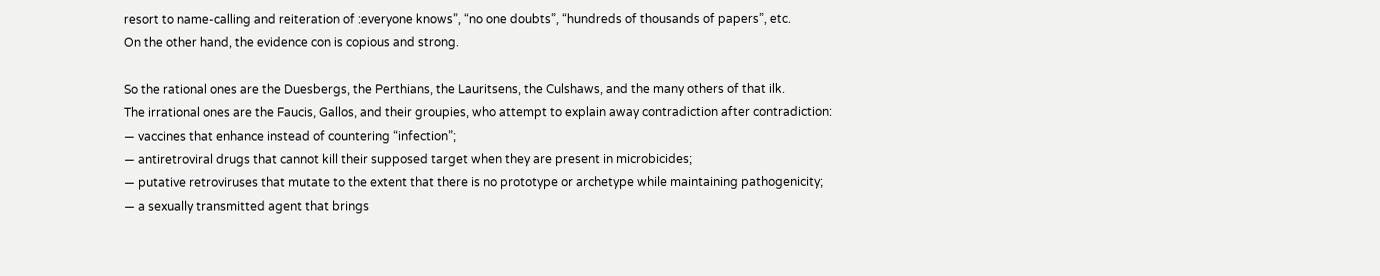resort to name-calling and reiteration of :everyone knows”, “no one doubts”, “hundreds of thousands of papers”, etc.
On the other hand, the evidence con is copious and strong.

So the rational ones are the Duesbergs, the Perthians, the Lauritsens, the Culshaws, and the many others of that ilk.
The irrational ones are the Faucis, Gallos, and their groupies, who attempt to explain away contradiction after contradiction:
— vaccines that enhance instead of countering “infection”;
— antiretroviral drugs that cannot kill their supposed target when they are present in microbicides;
— putative retroviruses that mutate to the extent that there is no prototype or archetype while maintaining pathogenicity;
— a sexually transmitted agent that brings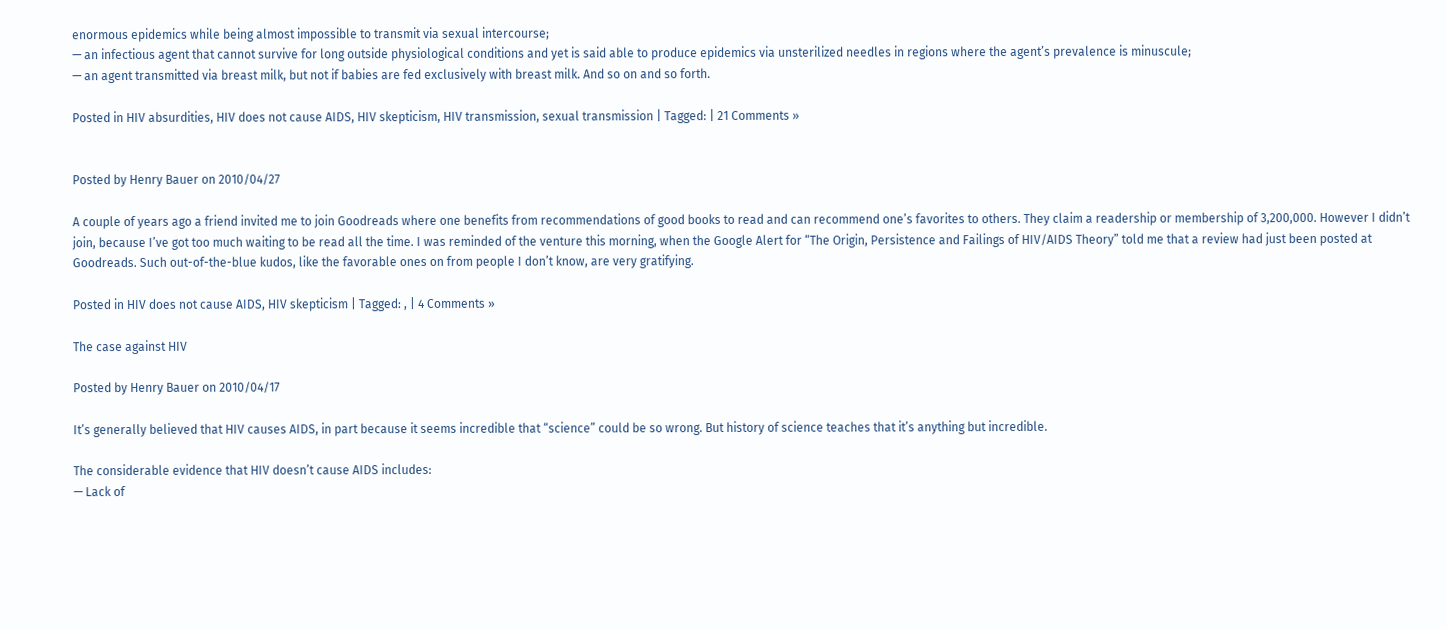enormous epidemics while being almost impossible to transmit via sexual intercourse;
— an infectious agent that cannot survive for long outside physiological conditions and yet is said able to produce epidemics via unsterilized needles in regions where the agent’s prevalence is minuscule;
— an agent transmitted via breast milk, but not if babies are fed exclusively with breast milk. And so on and so forth.

Posted in HIV absurdities, HIV does not cause AIDS, HIV skepticism, HIV transmission, sexual transmission | Tagged: | 21 Comments »


Posted by Henry Bauer on 2010/04/27

A couple of years ago a friend invited me to join Goodreads where one benefits from recommendations of good books to read and can recommend one’s favorites to others. They claim a readership or membership of 3,200,000. However I didn’t join, because I’ve got too much waiting to be read all the time. I was reminded of the venture this morning, when the Google Alert for “The Origin, Persistence and Failings of HIV/AIDS Theory” told me that a review had just been posted at Goodreads. Such out-of-the-blue kudos, like the favorable ones on from people I don’t know, are very gratifying.

Posted in HIV does not cause AIDS, HIV skepticism | Tagged: , | 4 Comments »

The case against HIV

Posted by Henry Bauer on 2010/04/17

It’s generally believed that HIV causes AIDS, in part because it seems incredible that “science” could be so wrong. But history of science teaches that it’s anything but incredible.

The considerable evidence that HIV doesn’t cause AIDS includes:
— Lack of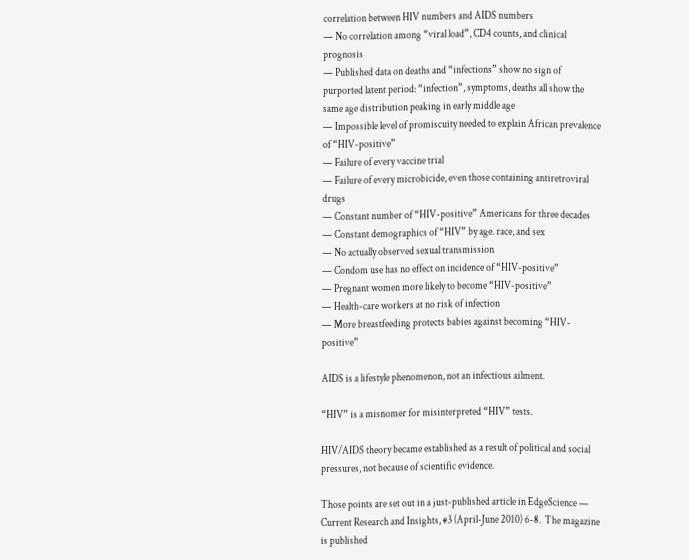correlation between HIV numbers and AIDS numbers
— No correlation among “viral load”, CD4 counts, and clinical prognosis
— Published data on deaths and “infections” show no sign of purported latent period: “infection”, symptoms, deaths all show the same age distribution peaking in early middle age
— Impossible level of promiscuity needed to explain African prevalence of “HIV-positive”
— Failure of every vaccine trial
— Failure of every microbicide, even those containing antiretroviral drugs
— Constant number of “HIV-positive” Americans for three decades
— Constant demographics of “HIV” by age. race, and sex
— No actually observed sexual transmission
— Condom use has no effect on incidence of “HIV-positive”
— Pregnant women more likely to become “HIV-positive”
— Health-care workers at no risk of infection
— More breastfeeding protects babies against becoming “HIV-positive”

AIDS is a lifestyle phenomenon, not an infectious ailment.

“HIV” is a misnomer for misinterpreted “HIV” tests.

HIV/AIDS theory became established as a result of political and social pressures, not because of scientific evidence.

Those points are set out in a just-published article in EdgeScience — Current Research and Insights, #3 (April-June 2010) 6-8.  The magazine is published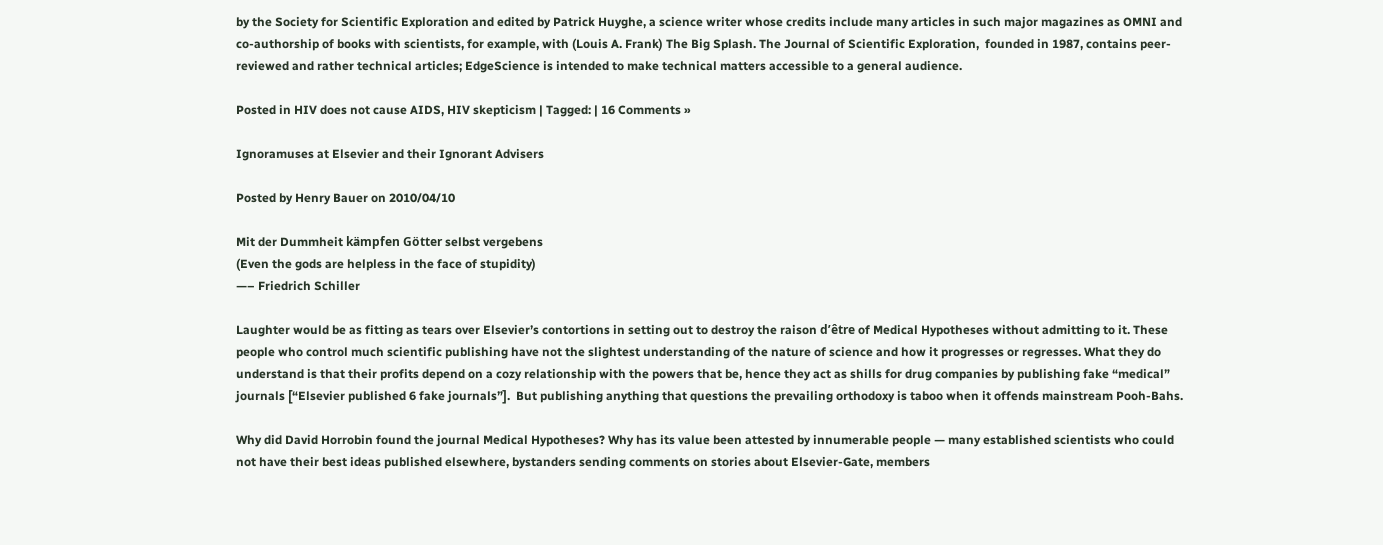by the Society for Scientific Exploration and edited by Patrick Huyghe, a science writer whose credits include many articles in such major magazines as OMNI and co-authorship of books with scientists, for example, with (Louis A. Frank) The Big Splash. The Journal of Scientific Exploration,  founded in 1987, contains peer-reviewed and rather technical articles; EdgeScience is intended to make technical matters accessible to a general audience.

Posted in HIV does not cause AIDS, HIV skepticism | Tagged: | 16 Comments »

Ignoramuses at Elsevier and their Ignorant Advisers

Posted by Henry Bauer on 2010/04/10

Mit der Dummheit kämpfen Götter selbst vergebens
(Even the gods are helpless in the face of stupidity)
—– Friedrich Schiller

Laughter would be as fitting as tears over Elsevier’s contortions in setting out to destroy the raison d’être of Medical Hypotheses without admitting to it. These people who control much scientific publishing have not the slightest understanding of the nature of science and how it progresses or regresses. What they do understand is that their profits depend on a cozy relationship with the powers that be, hence they act as shills for drug companies by publishing fake “medical” journals [“Elsevier published 6 fake journals”].  But publishing anything that questions the prevailing orthodoxy is taboo when it offends mainstream Pooh-Bahs.

Why did David Horrobin found the journal Medical Hypotheses? Why has its value been attested by innumerable people — many established scientists who could not have their best ideas published elsewhere, bystanders sending comments on stories about Elsevier-Gate, members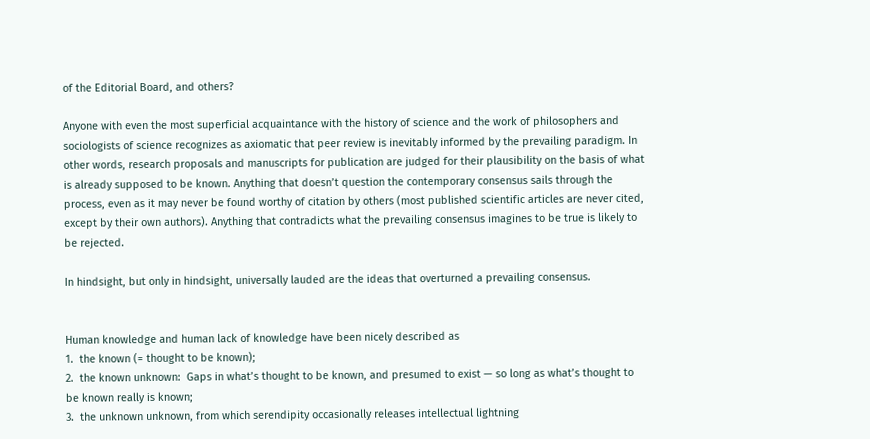of the Editorial Board, and others?

Anyone with even the most superficial acquaintance with the history of science and the work of philosophers and sociologists of science recognizes as axiomatic that peer review is inevitably informed by the prevailing paradigm. In other words, research proposals and manuscripts for publication are judged for their plausibility on the basis of what is already supposed to be known. Anything that doesn’t question the contemporary consensus sails through the process, even as it may never be found worthy of citation by others (most published scientific articles are never cited, except by their own authors). Anything that contradicts what the prevailing consensus imagines to be true is likely to be rejected.

In hindsight, but only in hindsight, universally lauded are the ideas that overturned a prevailing consensus.


Human knowledge and human lack of knowledge have been nicely described as
1.  the known (= thought to be known);
2.  the known unknown:  Gaps in what’s thought to be known, and presumed to exist — so long as what’s thought to be known really is known;
3.  the unknown unknown, from which serendipity occasionally releases intellectual lightning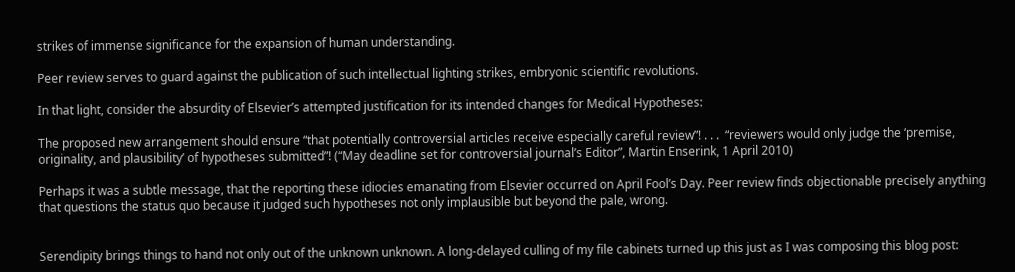strikes of immense significance for the expansion of human understanding.

Peer review serves to guard against the publication of such intellectual lighting strikes, embryonic scientific revolutions.

In that light, consider the absurdity of Elsevier’s attempted justification for its intended changes for Medical Hypotheses:

The proposed new arrangement should ensure “that potentially controversial articles receive especially careful review”! . . .  “reviewers would only judge the ‘premise, originality, and plausibility’ of hypotheses submitted”! (“May deadline set for controversial journal’s Editor”, Martin Enserink, 1 April 2010)

Perhaps it was a subtle message, that the reporting these idiocies emanating from Elsevier occurred on April Fool’s Day. Peer review finds objectionable precisely anything that questions the status quo because it judged such hypotheses not only implausible but beyond the pale, wrong.


Serendipity brings things to hand not only out of the unknown unknown. A long-delayed culling of my file cabinets turned up this just as I was composing this blog post: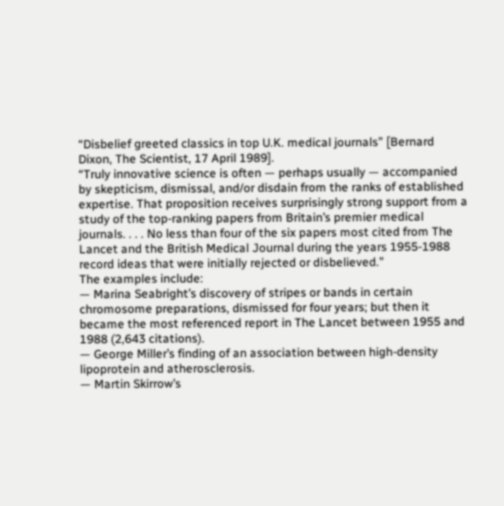“Disbelief greeted classics in top U.K. medical journals” [Bernard Dixon, The Scientist, 17 April 1989].
“Truly innovative science is often — perhaps usually — accompanied by skepticism, dismissal, and/or disdain from the ranks of established expertise. That proposition receives surprisingly strong support from a study of the top-ranking papers from Britain’s premier medical journals. . . . No less than four of the six papers most cited from The Lancet and the British Medical Journal during the years 1955-1988 record ideas that were initially rejected or disbelieved.”
The examples include:
— Marina Seabright’s discovery of stripes or bands in certain chromosome preparations, dismissed for four years; but then it became the most referenced report in The Lancet between 1955 and 1988 (2,643 citations).
— George Miller’s finding of an association between high-density lipoprotein and atherosclerosis.
— Martin Skirrow’s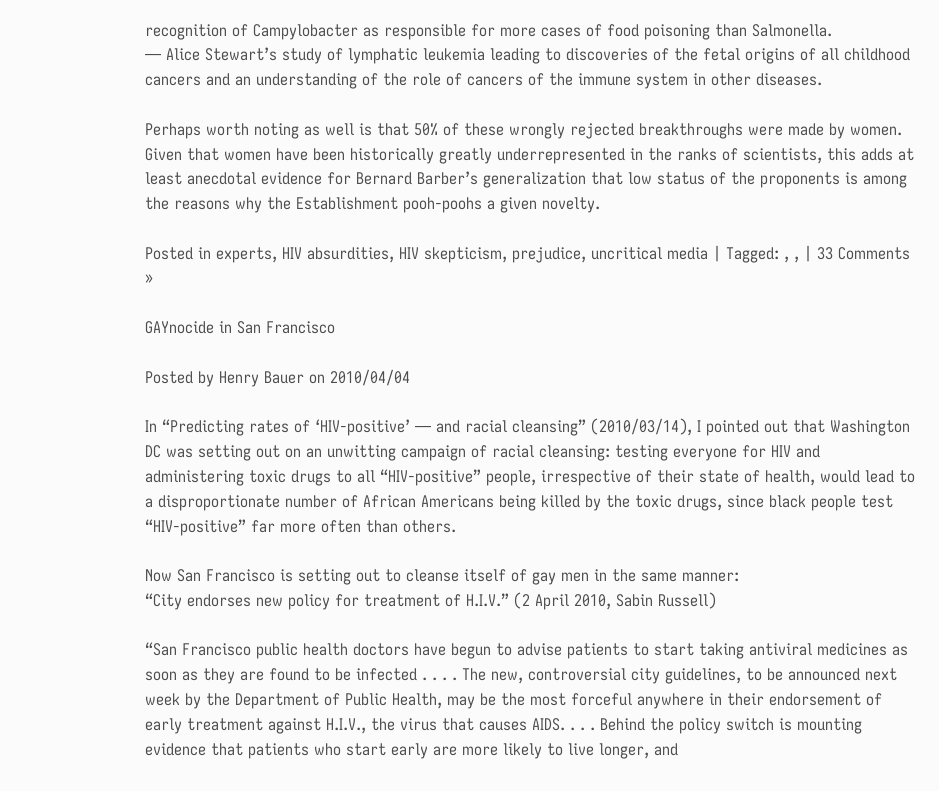recognition of Campylobacter as responsible for more cases of food poisoning than Salmonella.
— Alice Stewart’s study of lymphatic leukemia leading to discoveries of the fetal origins of all childhood cancers and an understanding of the role of cancers of the immune system in other diseases.

Perhaps worth noting as well is that 50% of these wrongly rejected breakthroughs were made by women. Given that women have been historically greatly underrepresented in the ranks of scientists, this adds at least anecdotal evidence for Bernard Barber’s generalization that low status of the proponents is among the reasons why the Establishment pooh-poohs a given novelty.

Posted in experts, HIV absurdities, HIV skepticism, prejudice, uncritical media | Tagged: , , | 33 Comments »

GAYnocide in San Francisco

Posted by Henry Bauer on 2010/04/04

In “Predicting rates of ‘HIV-positive’ — and racial cleansing” (2010/03/14), I pointed out that Washington DC was setting out on an unwitting campaign of racial cleansing: testing everyone for HIV and administering toxic drugs to all “HIV-positive” people, irrespective of their state of health, would lead to a disproportionate number of African Americans being killed by the toxic drugs, since black people test “HIV-positive” far more often than others.

Now San Francisco is setting out to cleanse itself of gay men in the same manner:
“City endorses new policy for treatment of H.I.V.” (2 April 2010, Sabin Russell)

“San Francisco public health doctors have begun to advise patients to start taking antiviral medicines as soon as they are found to be infected . . . . The new, controversial city guidelines, to be announced next week by the Department of Public Health, may be the most forceful anywhere in their endorsement of early treatment against H.I.V., the virus that causes AIDS. . . . Behind the policy switch is mounting evidence that patients who start early are more likely to live longer, and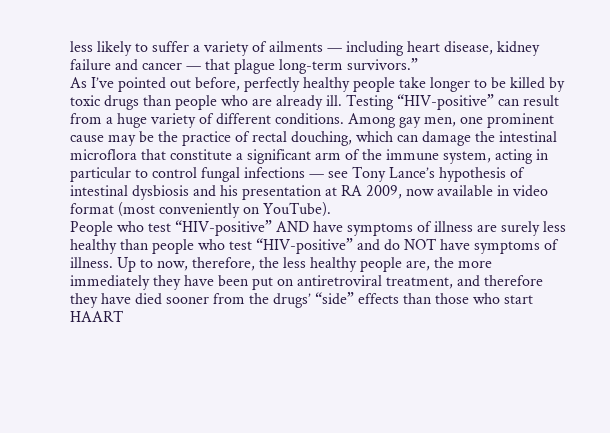less likely to suffer a variety of ailments — including heart disease, kidney failure and cancer — that plague long-term survivors.”
As I’ve pointed out before, perfectly healthy people take longer to be killed by toxic drugs than people who are already ill. Testing “HIV-positive” can result from a huge variety of different conditions. Among gay men, one prominent cause may be the practice of rectal douching, which can damage the intestinal microflora that constitute a significant arm of the immune system, acting in particular to control fungal infections — see Tony Lance’s hypothesis of intestinal dysbiosis and his presentation at RA 2009, now available in video format (most conveniently on YouTube).
People who test “HIV-positive” AND have symptoms of illness are surely less healthy than people who test “HIV-positive” and do NOT have symptoms of illness. Up to now, therefore, the less healthy people are, the more immediately they have been put on antiretroviral treatment, and therefore they have died sooner from the drugs’ “side” effects than those who start HAART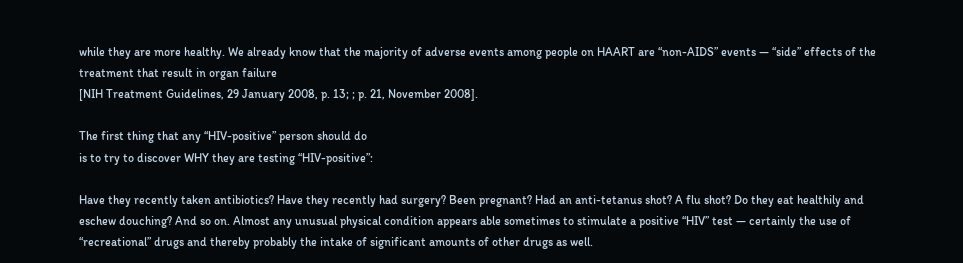while they are more healthy. We already know that the majority of adverse events among people on HAART are “non-AIDS” events — “side” effects of the treatment that result in organ failure
[NIH Treatment Guidelines, 29 January 2008, p. 13; ; p. 21, November 2008].

The first thing that any “HIV-positive” person should do
is to try to discover WHY they are testing “HIV-positive”:

Have they recently taken antibiotics? Have they recently had surgery? Been pregnant? Had an anti-tetanus shot? A flu shot? Do they eat healthily and eschew douching? And so on. Almost any unusual physical condition appears able sometimes to stimulate a positive “HIV” test — certainly the use of “recreational” drugs and thereby probably the intake of significant amounts of other drugs as well.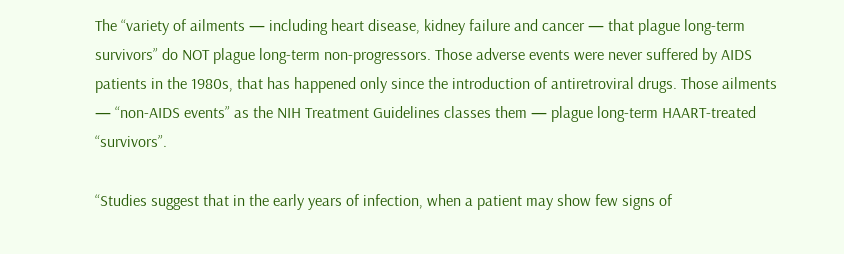The “variety of ailments — including heart disease, kidney failure and cancer — that plague long-term survivors” do NOT plague long-term non-progressors. Those adverse events were never suffered by AIDS patients in the 1980s, that has happened only since the introduction of antiretroviral drugs. Those ailments — “non-AIDS events” as the NIH Treatment Guidelines classes them — plague long-term HAART-treated “survivors”.

“Studies suggest that in the early years of infection, when a patient may show few signs of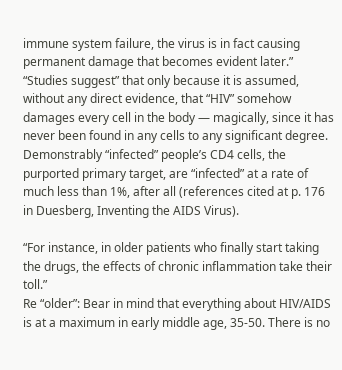immune system failure, the virus is in fact causing permanent damage that becomes evident later.”
“Studies suggest” that only because it is assumed, without any direct evidence, that “HIV” somehow damages every cell in the body — magically, since it has never been found in any cells to any significant degree. Demonstrably “infected” people’s CD4 cells, the purported primary target, are “infected” at a rate of much less than 1%, after all (references cited at p. 176 in Duesberg, Inventing the AIDS Virus).

“For instance, in older patients who finally start taking the drugs, the effects of chronic inflammation take their toll.”
Re “older”: Bear in mind that everything about HIV/AIDS is at a maximum in early middle age, 35-50. There is no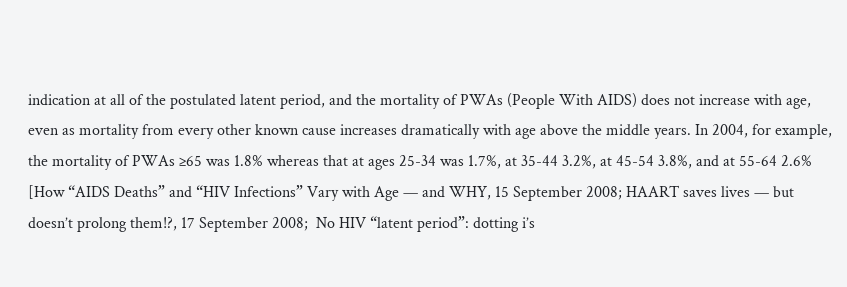indication at all of the postulated latent period, and the mortality of PWAs (People With AIDS) does not increase with age, even as mortality from every other known cause increases dramatically with age above the middle years. In 2004, for example, the mortality of PWAs ≥65 was 1.8% whereas that at ages 25-34 was 1.7%, at 35-44 3.2%, at 45-54 3.8%, and at 55-64 2.6% [How “AIDS Deaths” and “HIV Infections” Vary with Age — and WHY, 15 September 2008; HAART saves lives — but doesn’t prolong them!?, 17 September 2008;  No HIV “latent period”: dotting i’s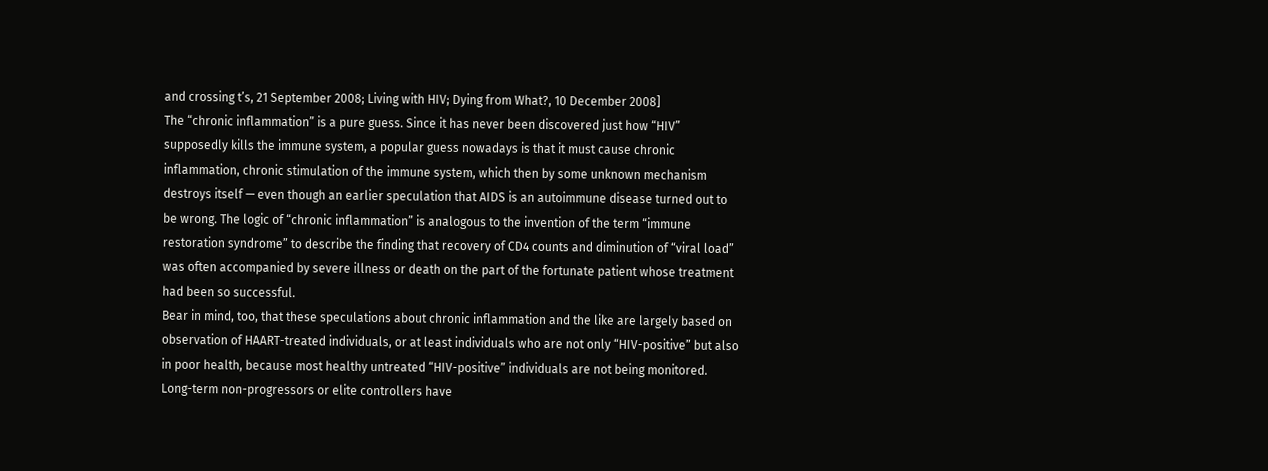and crossing t’s, 21 September 2008; Living with HIV; Dying from What?, 10 December 2008]
The “chronic inflammation” is a pure guess. Since it has never been discovered just how “HIV” supposedly kills the immune system, a popular guess nowadays is that it must cause chronic inflammation, chronic stimulation of the immune system, which then by some unknown mechanism destroys itself — even though an earlier speculation that AIDS is an autoimmune disease turned out to be wrong. The logic of “chronic inflammation” is analogous to the invention of the term “immune restoration syndrome” to describe the finding that recovery of CD4 counts and diminution of “viral load” was often accompanied by severe illness or death on the part of the fortunate patient whose treatment had been so successful.
Bear in mind, too, that these speculations about chronic inflammation and the like are largely based on observation of HAART-treated individuals, or at least individuals who are not only “HIV-positive” but also in poor health, because most healthy untreated “HIV-positive” individuals are not being monitored. Long-term non-progressors or elite controllers have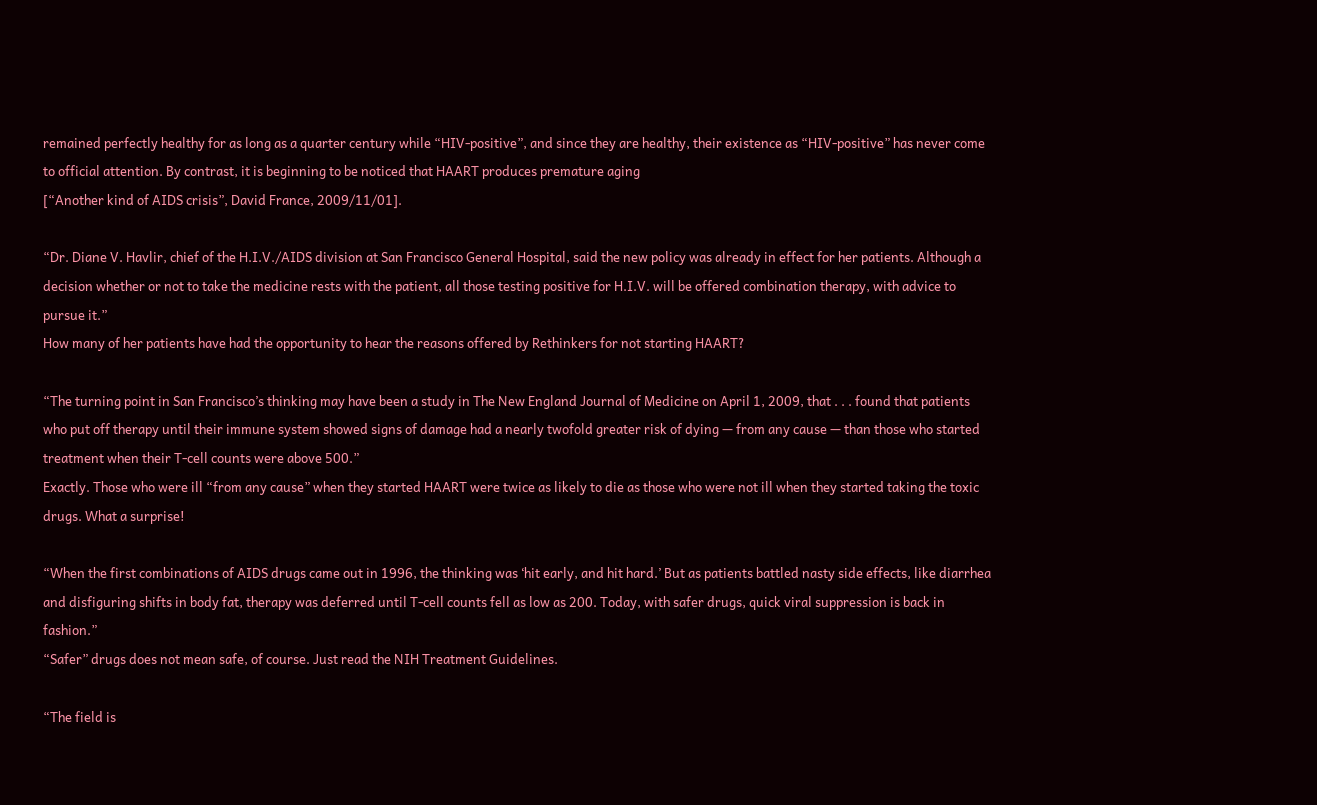remained perfectly healthy for as long as a quarter century while “HIV-positive”, and since they are healthy, their existence as “HIV-positive” has never come to official attention. By contrast, it is beginning to be noticed that HAART produces premature aging
[“Another kind of AIDS crisis”, David France, 2009/11/01].

“Dr. Diane V. Havlir, chief of the H.I.V./AIDS division at San Francisco General Hospital, said the new policy was already in effect for her patients. Although a decision whether or not to take the medicine rests with the patient, all those testing positive for H.I.V. will be offered combination therapy, with advice to pursue it.”
How many of her patients have had the opportunity to hear the reasons offered by Rethinkers for not starting HAART?

“The turning point in San Francisco’s thinking may have been a study in The New England Journal of Medicine on April 1, 2009, that . . . found that patients who put off therapy until their immune system showed signs of damage had a nearly twofold greater risk of dying — from any cause — than those who started treatment when their T-cell counts were above 500.”
Exactly. Those who were ill “from any cause” when they started HAART were twice as likely to die as those who were not ill when they started taking the toxic drugs. What a surprise!

“When the first combinations of AIDS drugs came out in 1996, the thinking was ‘hit early, and hit hard.’ But as patients battled nasty side effects, like diarrhea and disfiguring shifts in body fat, therapy was deferred until T-cell counts fell as low as 200. Today, with safer drugs, quick viral suppression is back in fashion.”
“Safer” drugs does not mean safe, of course. Just read the NIH Treatment Guidelines.

“The field is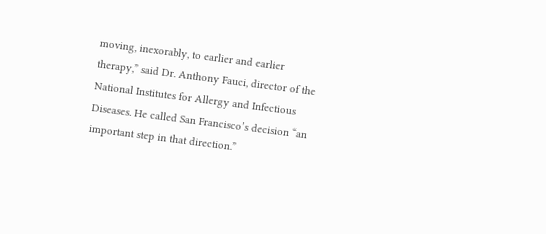moving, inexorably, to earlier and earlier therapy,” said Dr. Anthony Fauci, director of the National Institutes for Allergy and Infectious Diseases. He called San Francisco’s decision “an important step in that direction.”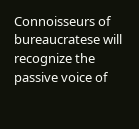Connoisseurs of bureaucratese will recognize the passive voice of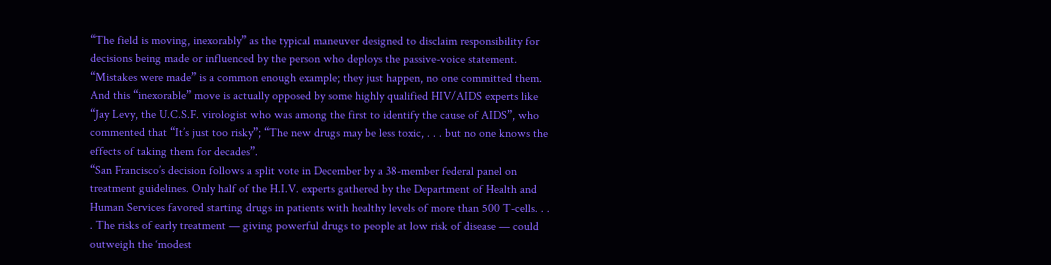“The field is moving, inexorably” as the typical maneuver designed to disclaim responsibility for decisions being made or influenced by the person who deploys the passive-voice statement. “Mistakes were made” is a common enough example; they just happen, no one committed them.
And this “inexorable” move is actually opposed by some highly qualified HIV/AIDS experts like “Jay Levy, the U.C.S.F. virologist who was among the first to identify the cause of AIDS”, who commented that “It’s just too risky”; “The new drugs may be less toxic, . . . but no one knows the effects of taking them for decades”.
“San Francisco’s decision follows a split vote in December by a 38-member federal panel on treatment guidelines. Only half of the H.I.V. experts gathered by the Department of Health and Human Services favored starting drugs in patients with healthy levels of more than 500 T-cells. . . . The risks of early treatment — giving powerful drugs to people at low risk of disease — could outweigh the ‘modest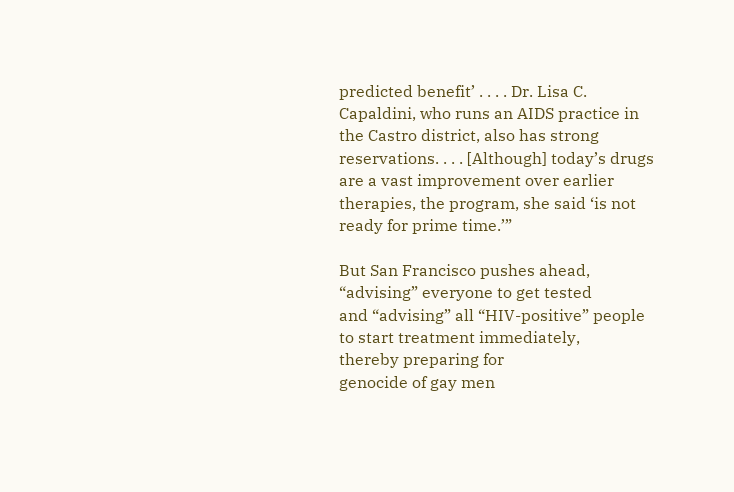predicted benefit’ . . . . Dr. Lisa C. Capaldini, who runs an AIDS practice in the Castro district, also has strong reservations. . . . [Although] today’s drugs are a vast improvement over earlier therapies, the program, she said ‘is not ready for prime time.’”

But San Francisco pushes ahead,
“advising” everyone to get tested
and “advising” all “HIV-positive” people
to start treatment immediately,
thereby preparing for
genocide of gay men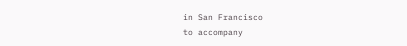in San Francisco
to accompany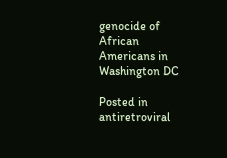genocide of African Americans in Washington DC

Posted in antiretroviral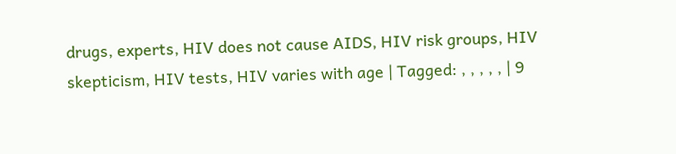drugs, experts, HIV does not cause AIDS, HIV risk groups, HIV skepticism, HIV tests, HIV varies with age | Tagged: , , , , , | 9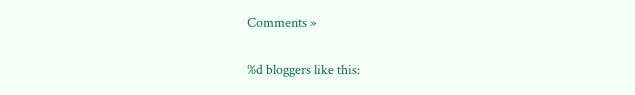Comments »

%d bloggers like this: